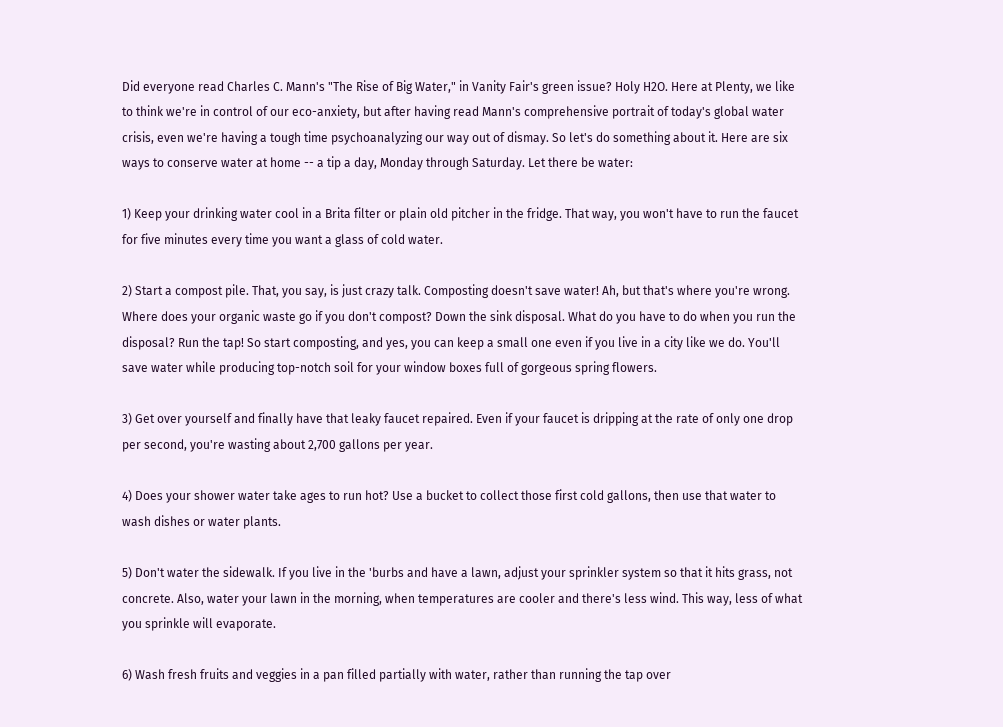Did everyone read Charles C. Mann's "The Rise of Big Water," in Vanity Fair's green issue? Holy H2O. Here at Plenty, we like to think we're in control of our eco-anxiety, but after having read Mann's comprehensive portrait of today's global water crisis, even we're having a tough time psychoanalyzing our way out of dismay. So let's do something about it. Here are six ways to conserve water at home -- a tip a day, Monday through Saturday. Let there be water:

1) Keep your drinking water cool in a Brita filter or plain old pitcher in the fridge. That way, you won't have to run the faucet for five minutes every time you want a glass of cold water.

2) Start a compost pile. That, you say, is just crazy talk. Composting doesn't save water! Ah, but that's where you're wrong. Where does your organic waste go if you don't compost? Down the sink disposal. What do you have to do when you run the disposal? Run the tap! So start composting, and yes, you can keep a small one even if you live in a city like we do. You'll save water while producing top-notch soil for your window boxes full of gorgeous spring flowers.

3) Get over yourself and finally have that leaky faucet repaired. Even if your faucet is dripping at the rate of only one drop per second, you're wasting about 2,700 gallons per year.

4) Does your shower water take ages to run hot? Use a bucket to collect those first cold gallons, then use that water to wash dishes or water plants.

5) Don't water the sidewalk. If you live in the 'burbs and have a lawn, adjust your sprinkler system so that it hits grass, not concrete. Also, water your lawn in the morning, when temperatures are cooler and there's less wind. This way, less of what you sprinkle will evaporate.

6) Wash fresh fruits and veggies in a pan filled partially with water, rather than running the tap over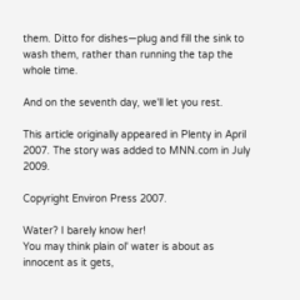them. Ditto for dishes—plug and fill the sink to wash them, rather than running the tap the whole time.

And on the seventh day, we'll let you rest.

This article originally appeared in Plenty in April 2007. The story was added to MNN.com in July 2009.

Copyright Environ Press 2007.

Water? I barely know her!
You may think plain ol' water is about as innocent as it gets,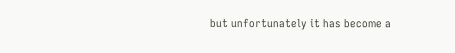but unfortunately it has become a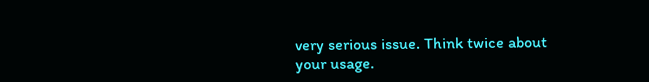very serious issue. Think twice about your usage.